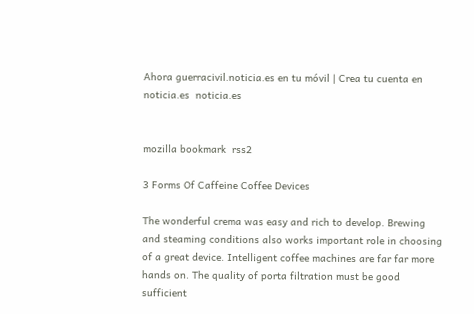Ahora guerracivil.noticia.es en tu móvil | Crea tu cuenta en noticia.es  noticia.es


mozilla bookmark  rss2

3 Forms Of Caffeine Coffee Devices

The wonderful crema was easy and rich to develop. Brewing and steaming conditions also works important role in choosing of a great device. Intelligent coffee machines are far far more hands on. The quality of porta filtration must be good sufficient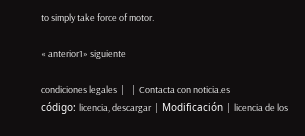to simply take force of motor.

« anterior1» siguiente

condiciones legales  |    |  Contacta con noticia.es
código: licencia, descargar  |  Modificación  |  licencia de los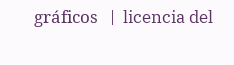gráficos   |  licencia del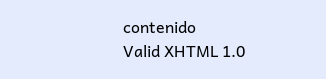contenido
Valid XHTML 1.0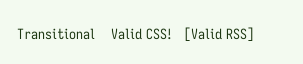Transitional    Valid CSS!   [Valid RSS]